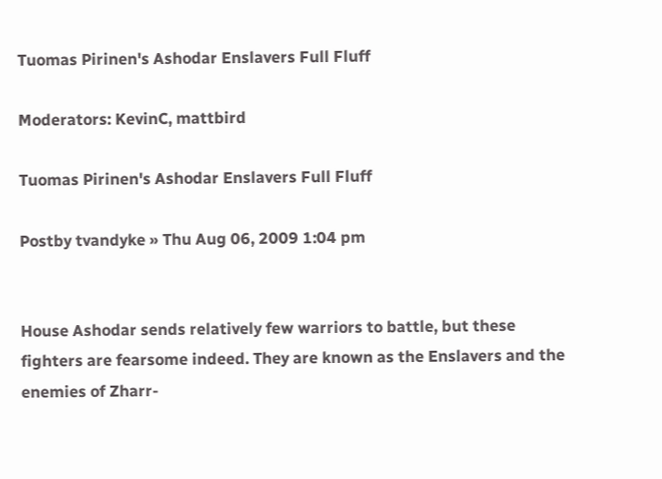Tuomas Pirinen's Ashodar Enslavers Full Fluff

Moderators: KevinC, mattbird

Tuomas Pirinen's Ashodar Enslavers Full Fluff

Postby tvandyke » Thu Aug 06, 2009 1:04 pm


House Ashodar sends relatively few warriors to battle, but these fighters are fearsome indeed. They are known as the Enslavers and the enemies of Zharr-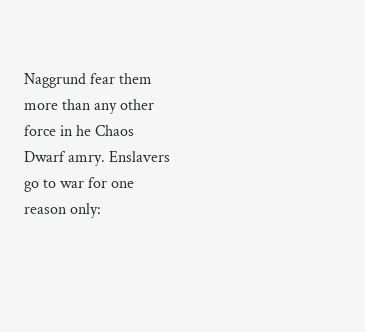Naggrund fear them more than any other force in he Chaos Dwarf amry. Enslavers go to war for one reason only: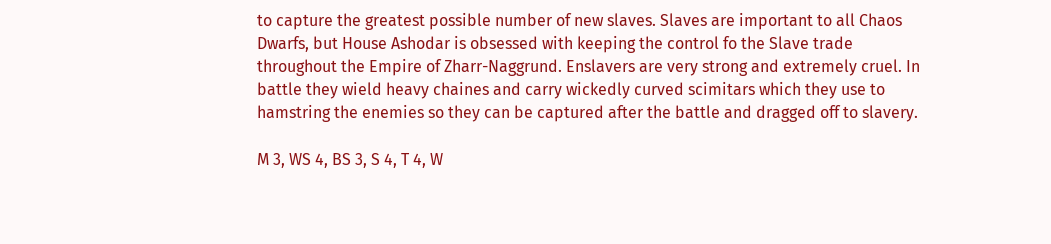to capture the greatest possible number of new slaves. Slaves are important to all Chaos Dwarfs, but House Ashodar is obsessed with keeping the control fo the Slave trade throughout the Empire of Zharr-Naggrund. Enslavers are very strong and extremely cruel. In battle they wield heavy chaines and carry wickedly curved scimitars which they use to hamstring the enemies so they can be captured after the battle and dragged off to slavery.

M 3, WS 4, BS 3, S 4, T 4, W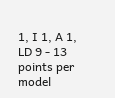1, I 1, A 1, LD 9 - 13 points per model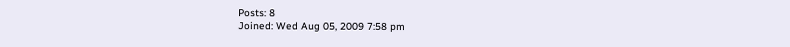Posts: 8
Joined: Wed Aug 05, 2009 7:58 pm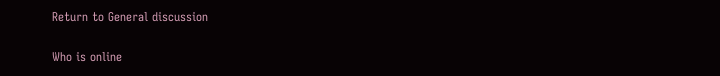Return to General discussion

Who is online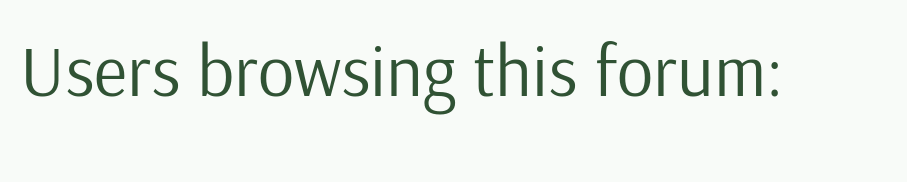Users browsing this forum: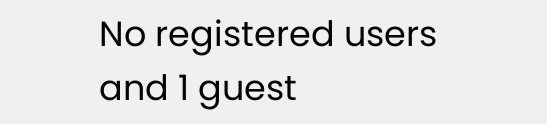No registered users and 1 guest